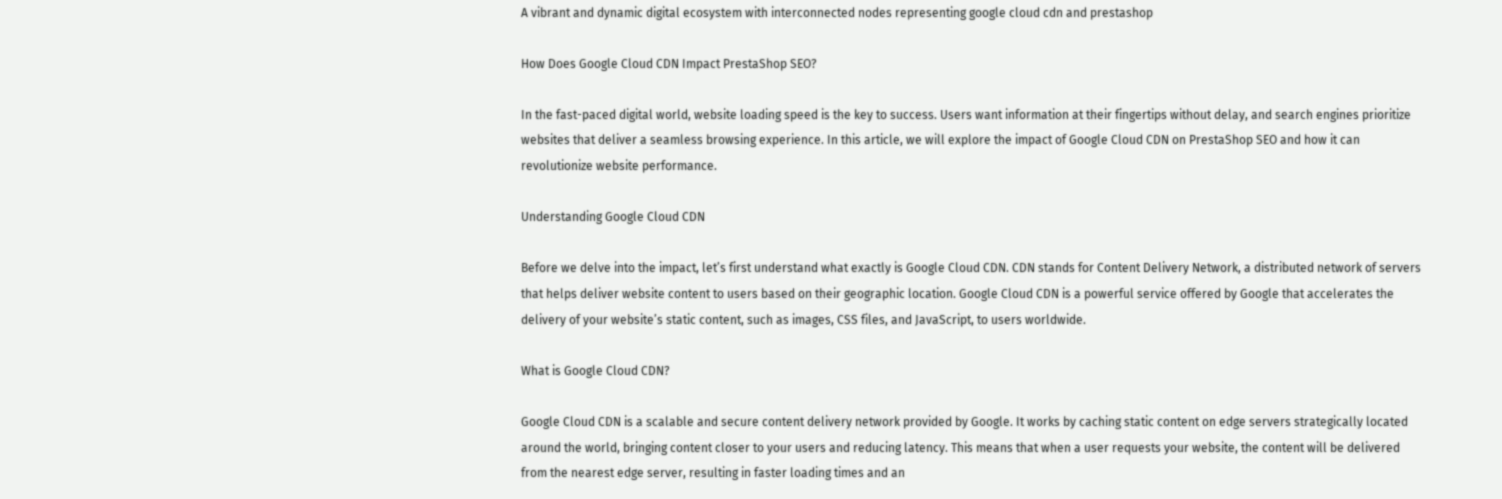A vibrant and dynamic digital ecosystem with interconnected nodes representing google cloud cdn and prestashop

How Does Google Cloud CDN Impact PrestaShop SEO?

In the fast-paced digital world, website loading speed is the key to success. Users want information at their fingertips without delay, and search engines prioritize websites that deliver a seamless browsing experience. In this article, we will explore the impact of Google Cloud CDN on PrestaShop SEO and how it can revolutionize website performance.

Understanding Google Cloud CDN

Before we delve into the impact, let’s first understand what exactly is Google Cloud CDN. CDN stands for Content Delivery Network, a distributed network of servers that helps deliver website content to users based on their geographic location. Google Cloud CDN is a powerful service offered by Google that accelerates the delivery of your website’s static content, such as images, CSS files, and JavaScript, to users worldwide.

What is Google Cloud CDN?

Google Cloud CDN is a scalable and secure content delivery network provided by Google. It works by caching static content on edge servers strategically located around the world, bringing content closer to your users and reducing latency. This means that when a user requests your website, the content will be delivered from the nearest edge server, resulting in faster loading times and an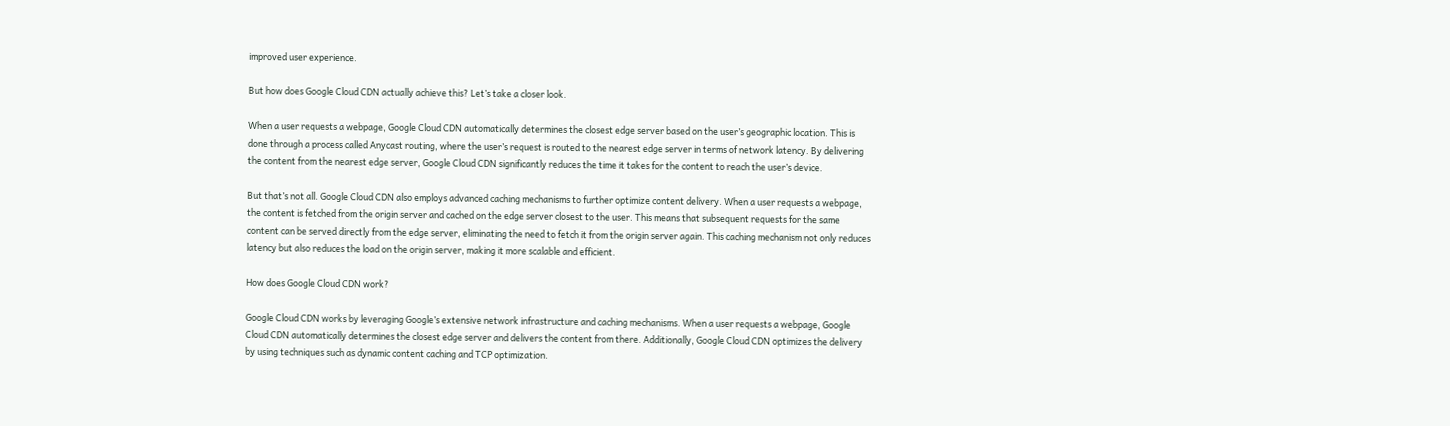improved user experience.

But how does Google Cloud CDN actually achieve this? Let’s take a closer look.

When a user requests a webpage, Google Cloud CDN automatically determines the closest edge server based on the user’s geographic location. This is done through a process called Anycast routing, where the user’s request is routed to the nearest edge server in terms of network latency. By delivering the content from the nearest edge server, Google Cloud CDN significantly reduces the time it takes for the content to reach the user’s device.

But that’s not all. Google Cloud CDN also employs advanced caching mechanisms to further optimize content delivery. When a user requests a webpage, the content is fetched from the origin server and cached on the edge server closest to the user. This means that subsequent requests for the same content can be served directly from the edge server, eliminating the need to fetch it from the origin server again. This caching mechanism not only reduces latency but also reduces the load on the origin server, making it more scalable and efficient.

How does Google Cloud CDN work?

Google Cloud CDN works by leveraging Google’s extensive network infrastructure and caching mechanisms. When a user requests a webpage, Google Cloud CDN automatically determines the closest edge server and delivers the content from there. Additionally, Google Cloud CDN optimizes the delivery by using techniques such as dynamic content caching and TCP optimization.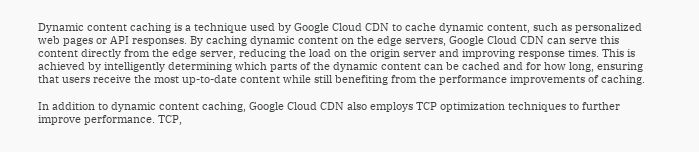Dynamic content caching is a technique used by Google Cloud CDN to cache dynamic content, such as personalized web pages or API responses. By caching dynamic content on the edge servers, Google Cloud CDN can serve this content directly from the edge server, reducing the load on the origin server and improving response times. This is achieved by intelligently determining which parts of the dynamic content can be cached and for how long, ensuring that users receive the most up-to-date content while still benefiting from the performance improvements of caching.

In addition to dynamic content caching, Google Cloud CDN also employs TCP optimization techniques to further improve performance. TCP,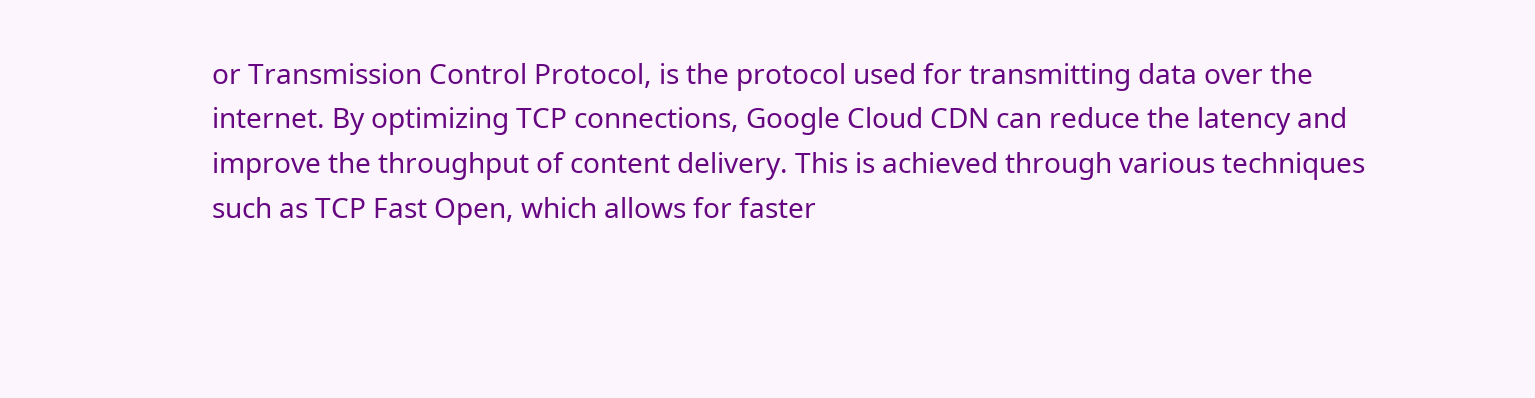or Transmission Control Protocol, is the protocol used for transmitting data over the internet. By optimizing TCP connections, Google Cloud CDN can reduce the latency and improve the throughput of content delivery. This is achieved through various techniques such as TCP Fast Open, which allows for faster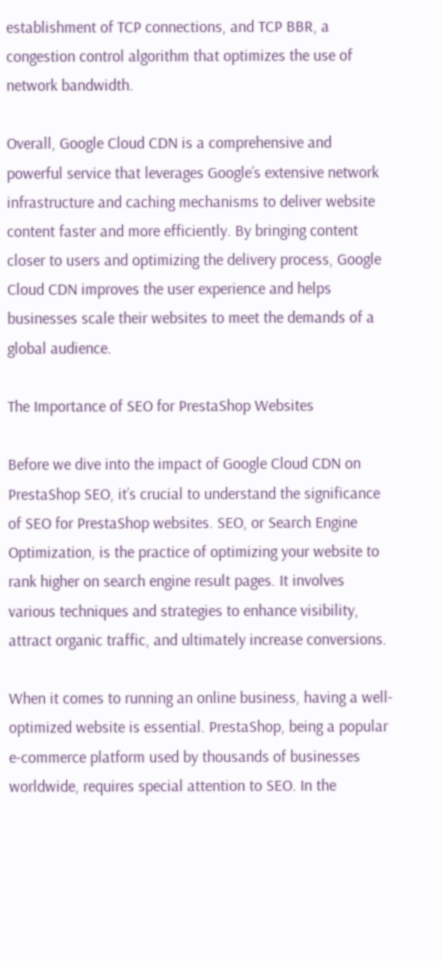establishment of TCP connections, and TCP BBR, a congestion control algorithm that optimizes the use of network bandwidth.

Overall, Google Cloud CDN is a comprehensive and powerful service that leverages Google’s extensive network infrastructure and caching mechanisms to deliver website content faster and more efficiently. By bringing content closer to users and optimizing the delivery process, Google Cloud CDN improves the user experience and helps businesses scale their websites to meet the demands of a global audience.

The Importance of SEO for PrestaShop Websites

Before we dive into the impact of Google Cloud CDN on PrestaShop SEO, it’s crucial to understand the significance of SEO for PrestaShop websites. SEO, or Search Engine Optimization, is the practice of optimizing your website to rank higher on search engine result pages. It involves various techniques and strategies to enhance visibility, attract organic traffic, and ultimately increase conversions.

When it comes to running an online business, having a well-optimized website is essential. PrestaShop, being a popular e-commerce platform used by thousands of businesses worldwide, requires special attention to SEO. In the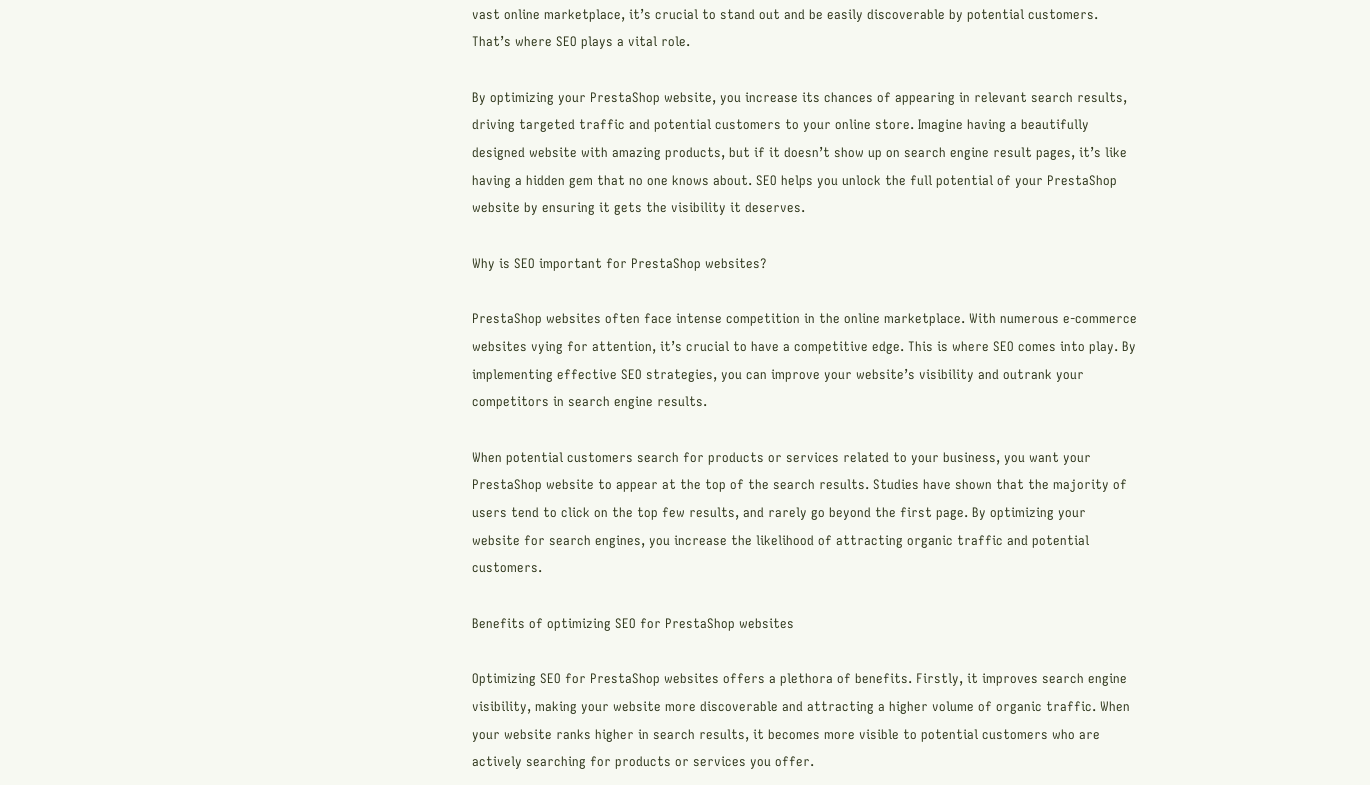vast online marketplace, it’s crucial to stand out and be easily discoverable by potential customers. That’s where SEO plays a vital role.

By optimizing your PrestaShop website, you increase its chances of appearing in relevant search results, driving targeted traffic and potential customers to your online store. Imagine having a beautifully designed website with amazing products, but if it doesn’t show up on search engine result pages, it’s like having a hidden gem that no one knows about. SEO helps you unlock the full potential of your PrestaShop website by ensuring it gets the visibility it deserves.

Why is SEO important for PrestaShop websites?

PrestaShop websites often face intense competition in the online marketplace. With numerous e-commerce websites vying for attention, it’s crucial to have a competitive edge. This is where SEO comes into play. By implementing effective SEO strategies, you can improve your website’s visibility and outrank your competitors in search engine results.

When potential customers search for products or services related to your business, you want your PrestaShop website to appear at the top of the search results. Studies have shown that the majority of users tend to click on the top few results, and rarely go beyond the first page. By optimizing your website for search engines, you increase the likelihood of attracting organic traffic and potential customers.

Benefits of optimizing SEO for PrestaShop websites

Optimizing SEO for PrestaShop websites offers a plethora of benefits. Firstly, it improves search engine visibility, making your website more discoverable and attracting a higher volume of organic traffic. When your website ranks higher in search results, it becomes more visible to potential customers who are actively searching for products or services you offer.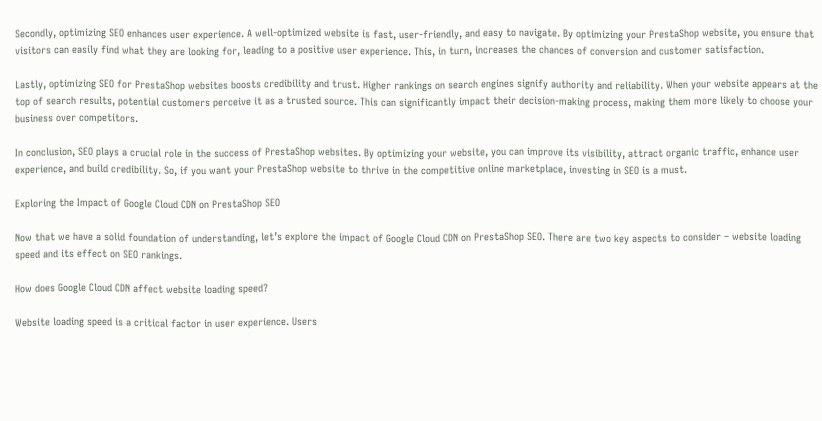Secondly, optimizing SEO enhances user experience. A well-optimized website is fast, user-friendly, and easy to navigate. By optimizing your PrestaShop website, you ensure that visitors can easily find what they are looking for, leading to a positive user experience. This, in turn, increases the chances of conversion and customer satisfaction.

Lastly, optimizing SEO for PrestaShop websites boosts credibility and trust. Higher rankings on search engines signify authority and reliability. When your website appears at the top of search results, potential customers perceive it as a trusted source. This can significantly impact their decision-making process, making them more likely to choose your business over competitors.

In conclusion, SEO plays a crucial role in the success of PrestaShop websites. By optimizing your website, you can improve its visibility, attract organic traffic, enhance user experience, and build credibility. So, if you want your PrestaShop website to thrive in the competitive online marketplace, investing in SEO is a must.

Exploring the Impact of Google Cloud CDN on PrestaShop SEO

Now that we have a solid foundation of understanding, let’s explore the impact of Google Cloud CDN on PrestaShop SEO. There are two key aspects to consider – website loading speed and its effect on SEO rankings.

How does Google Cloud CDN affect website loading speed?

Website loading speed is a critical factor in user experience. Users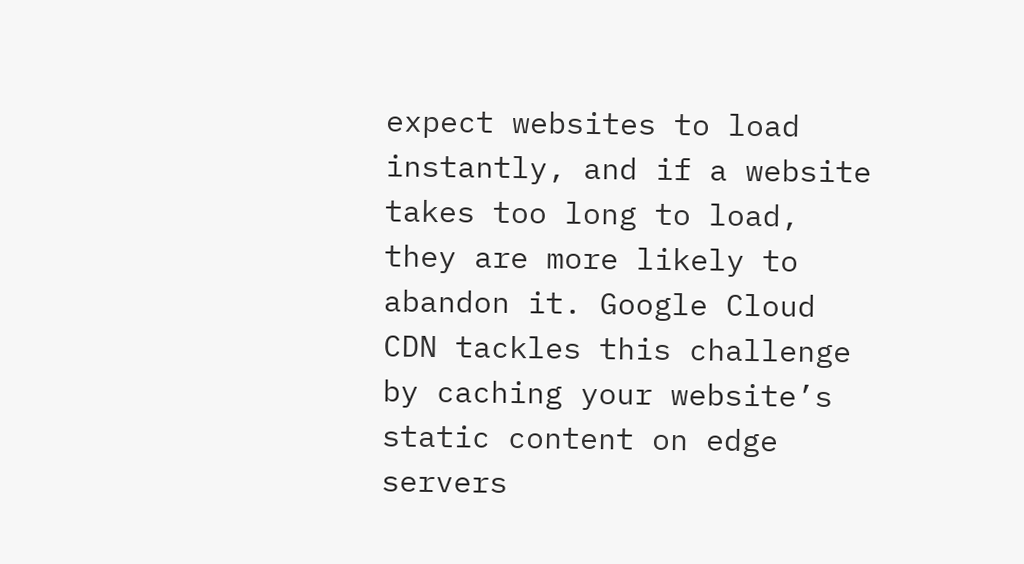expect websites to load instantly, and if a website takes too long to load, they are more likely to abandon it. Google Cloud CDN tackles this challenge by caching your website’s static content on edge servers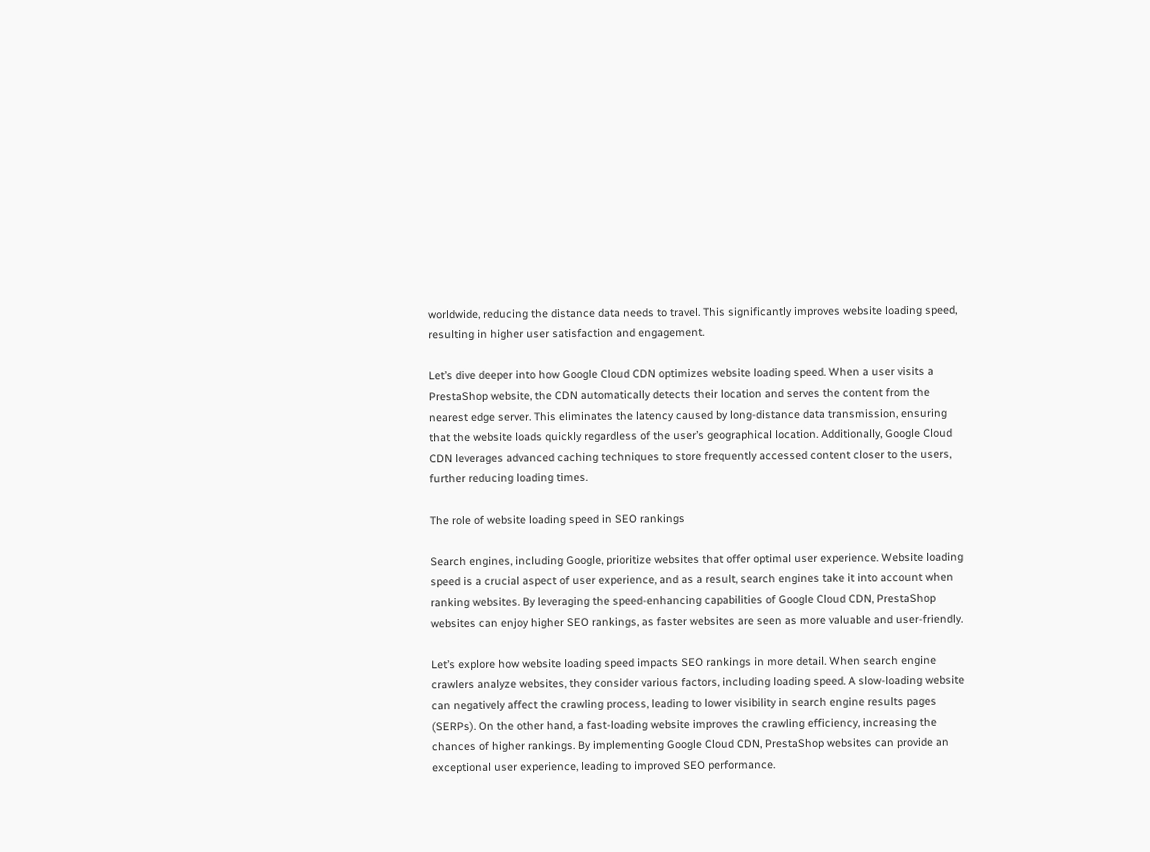worldwide, reducing the distance data needs to travel. This significantly improves website loading speed, resulting in higher user satisfaction and engagement.

Let’s dive deeper into how Google Cloud CDN optimizes website loading speed. When a user visits a PrestaShop website, the CDN automatically detects their location and serves the content from the nearest edge server. This eliminates the latency caused by long-distance data transmission, ensuring that the website loads quickly regardless of the user’s geographical location. Additionally, Google Cloud CDN leverages advanced caching techniques to store frequently accessed content closer to the users, further reducing loading times.

The role of website loading speed in SEO rankings

Search engines, including Google, prioritize websites that offer optimal user experience. Website loading speed is a crucial aspect of user experience, and as a result, search engines take it into account when ranking websites. By leveraging the speed-enhancing capabilities of Google Cloud CDN, PrestaShop websites can enjoy higher SEO rankings, as faster websites are seen as more valuable and user-friendly.

Let’s explore how website loading speed impacts SEO rankings in more detail. When search engine crawlers analyze websites, they consider various factors, including loading speed. A slow-loading website can negatively affect the crawling process, leading to lower visibility in search engine results pages (SERPs). On the other hand, a fast-loading website improves the crawling efficiency, increasing the chances of higher rankings. By implementing Google Cloud CDN, PrestaShop websites can provide an exceptional user experience, leading to improved SEO performance.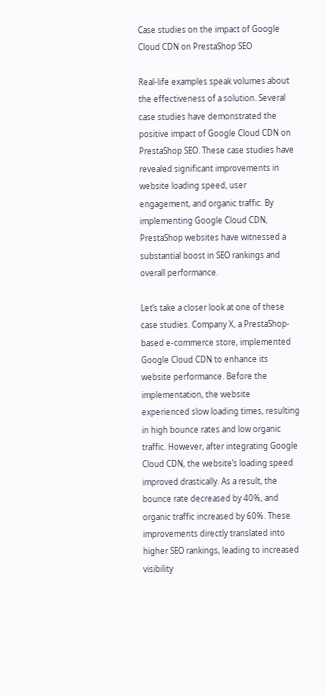Case studies on the impact of Google Cloud CDN on PrestaShop SEO

Real-life examples speak volumes about the effectiveness of a solution. Several case studies have demonstrated the positive impact of Google Cloud CDN on PrestaShop SEO. These case studies have revealed significant improvements in website loading speed, user engagement, and organic traffic. By implementing Google Cloud CDN, PrestaShop websites have witnessed a substantial boost in SEO rankings and overall performance.

Let’s take a closer look at one of these case studies. Company X, a PrestaShop-based e-commerce store, implemented Google Cloud CDN to enhance its website performance. Before the implementation, the website experienced slow loading times, resulting in high bounce rates and low organic traffic. However, after integrating Google Cloud CDN, the website’s loading speed improved drastically. As a result, the bounce rate decreased by 40%, and organic traffic increased by 60%. These improvements directly translated into higher SEO rankings, leading to increased visibility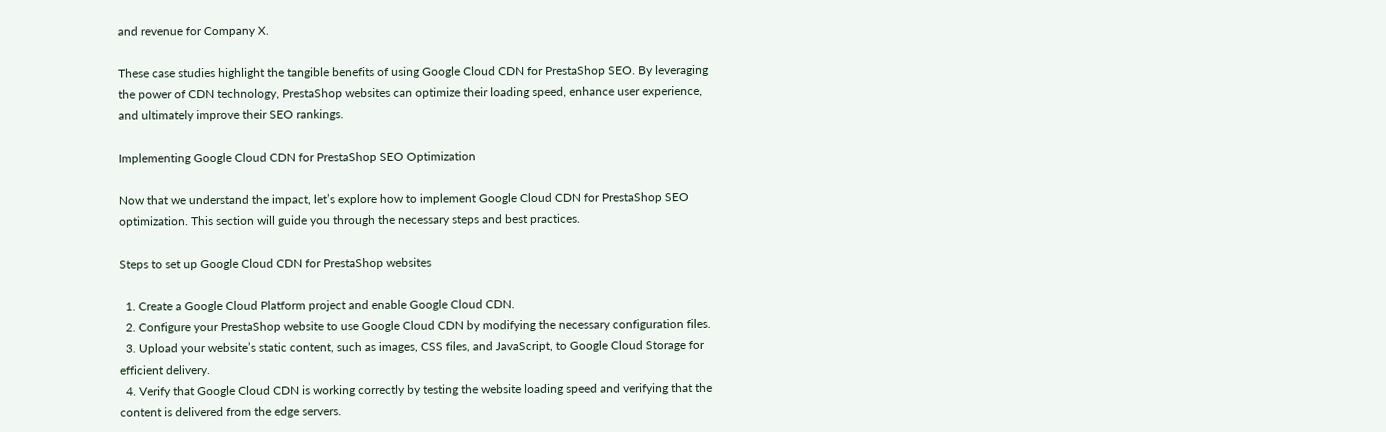and revenue for Company X.

These case studies highlight the tangible benefits of using Google Cloud CDN for PrestaShop SEO. By leveraging the power of CDN technology, PrestaShop websites can optimize their loading speed, enhance user experience, and ultimately improve their SEO rankings.

Implementing Google Cloud CDN for PrestaShop SEO Optimization

Now that we understand the impact, let’s explore how to implement Google Cloud CDN for PrestaShop SEO optimization. This section will guide you through the necessary steps and best practices.

Steps to set up Google Cloud CDN for PrestaShop websites

  1. Create a Google Cloud Platform project and enable Google Cloud CDN.
  2. Configure your PrestaShop website to use Google Cloud CDN by modifying the necessary configuration files.
  3. Upload your website’s static content, such as images, CSS files, and JavaScript, to Google Cloud Storage for efficient delivery.
  4. Verify that Google Cloud CDN is working correctly by testing the website loading speed and verifying that the content is delivered from the edge servers.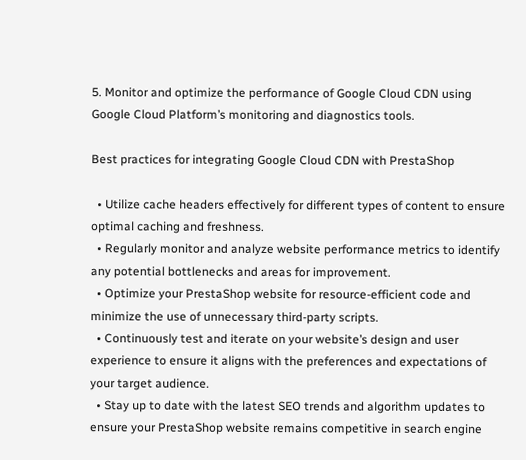5. Monitor and optimize the performance of Google Cloud CDN using Google Cloud Platform’s monitoring and diagnostics tools.

Best practices for integrating Google Cloud CDN with PrestaShop

  • Utilize cache headers effectively for different types of content to ensure optimal caching and freshness.
  • Regularly monitor and analyze website performance metrics to identify any potential bottlenecks and areas for improvement.
  • Optimize your PrestaShop website for resource-efficient code and minimize the use of unnecessary third-party scripts.
  • Continuously test and iterate on your website’s design and user experience to ensure it aligns with the preferences and expectations of your target audience.
  • Stay up to date with the latest SEO trends and algorithm updates to ensure your PrestaShop website remains competitive in search engine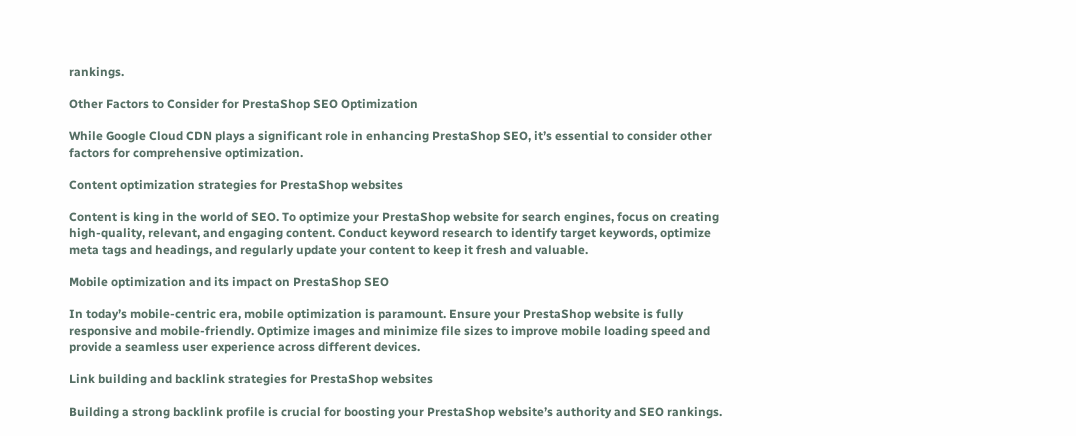rankings.

Other Factors to Consider for PrestaShop SEO Optimization

While Google Cloud CDN plays a significant role in enhancing PrestaShop SEO, it’s essential to consider other factors for comprehensive optimization.

Content optimization strategies for PrestaShop websites

Content is king in the world of SEO. To optimize your PrestaShop website for search engines, focus on creating high-quality, relevant, and engaging content. Conduct keyword research to identify target keywords, optimize meta tags and headings, and regularly update your content to keep it fresh and valuable.

Mobile optimization and its impact on PrestaShop SEO

In today’s mobile-centric era, mobile optimization is paramount. Ensure your PrestaShop website is fully responsive and mobile-friendly. Optimize images and minimize file sizes to improve mobile loading speed and provide a seamless user experience across different devices.

Link building and backlink strategies for PrestaShop websites

Building a strong backlink profile is crucial for boosting your PrestaShop website’s authority and SEO rankings.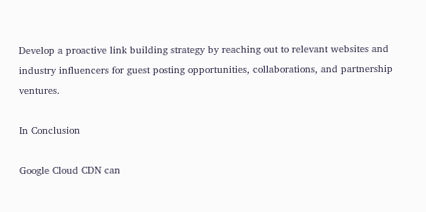Develop a proactive link building strategy by reaching out to relevant websites and industry influencers for guest posting opportunities, collaborations, and partnership ventures.

In Conclusion

Google Cloud CDN can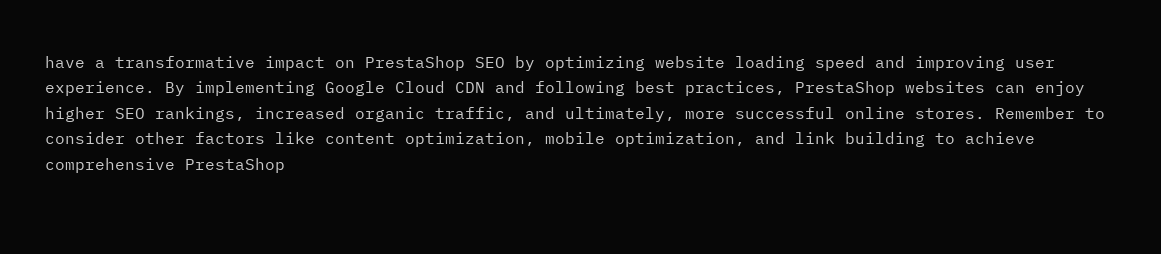have a transformative impact on PrestaShop SEO by optimizing website loading speed and improving user experience. By implementing Google Cloud CDN and following best practices, PrestaShop websites can enjoy higher SEO rankings, increased organic traffic, and ultimately, more successful online stores. Remember to consider other factors like content optimization, mobile optimization, and link building to achieve comprehensive PrestaShop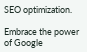SEO optimization.

Embrace the power of Google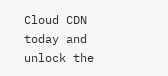Cloud CDN today and unlock the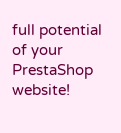full potential of your PrestaShop website!